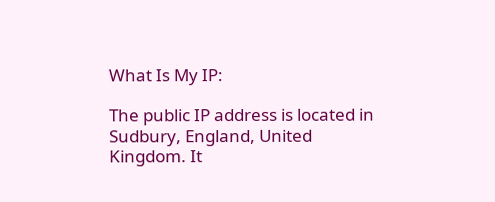What Is My IP:

The public IP address is located in Sudbury, England, United Kingdom. It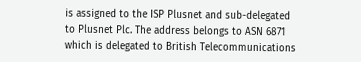is assigned to the ISP Plusnet and sub-delegated to Plusnet Plc. The address belongs to ASN 6871 which is delegated to British Telecommunications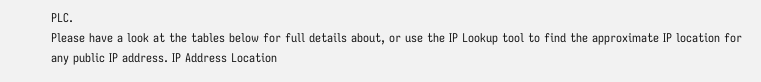PLC.
Please have a look at the tables below for full details about, or use the IP Lookup tool to find the approximate IP location for any public IP address. IP Address Location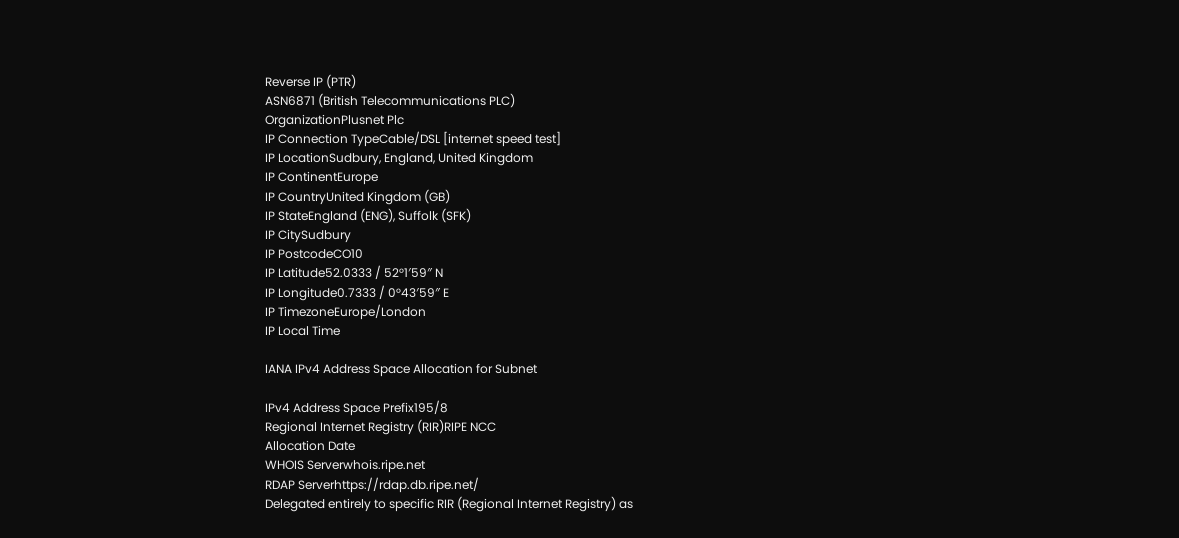Reverse IP (PTR)
ASN6871 (British Telecommunications PLC)
OrganizationPlusnet Plc
IP Connection TypeCable/DSL [internet speed test]
IP LocationSudbury, England, United Kingdom
IP ContinentEurope
IP CountryUnited Kingdom (GB)
IP StateEngland (ENG), Suffolk (SFK)
IP CitySudbury
IP PostcodeCO10
IP Latitude52.0333 / 52°1′59″ N
IP Longitude0.7333 / 0°43′59″ E
IP TimezoneEurope/London
IP Local Time

IANA IPv4 Address Space Allocation for Subnet

IPv4 Address Space Prefix195/8
Regional Internet Registry (RIR)RIPE NCC
Allocation Date
WHOIS Serverwhois.ripe.net
RDAP Serverhttps://rdap.db.ripe.net/
Delegated entirely to specific RIR (Regional Internet Registry) as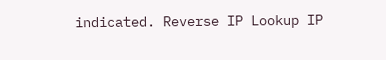indicated. Reverse IP Lookup IP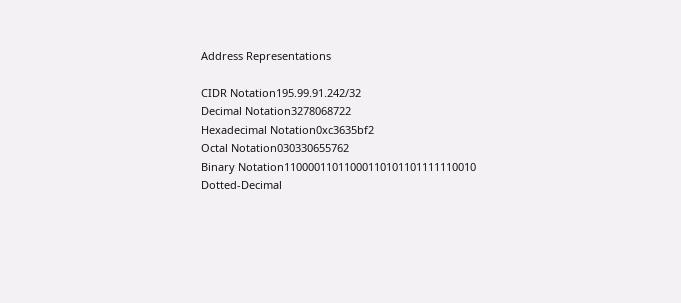Address Representations

CIDR Notation195.99.91.242/32
Decimal Notation3278068722
Hexadecimal Notation0xc3635bf2
Octal Notation030330655762
Binary Notation11000011011000110101101111110010
Dotted-Decimal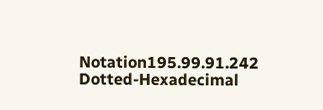Notation195.99.91.242
Dotted-Hexadecimal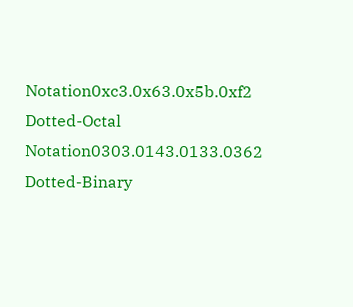Notation0xc3.0x63.0x5b.0xf2
Dotted-Octal Notation0303.0143.0133.0362
Dotted-Binary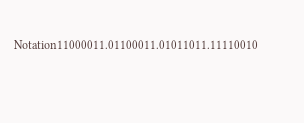Notation11000011.01100011.01011011.11110010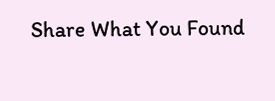Share What You Found